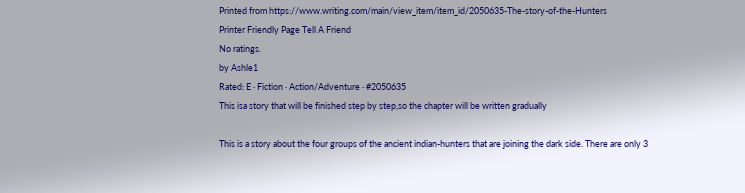Printed from https://www.writing.com/main/view_item/item_id/2050635-The-story-of-the-Hunters
Printer Friendly Page Tell A Friend
No ratings.
by Ashle1
Rated: E · Fiction · Action/Adventure · #2050635
This isa story that will be finished step by step,so the chapter will be written gradually

This is a story about the four groups of the ancient indian-hunters that are joining the dark side. There are only 3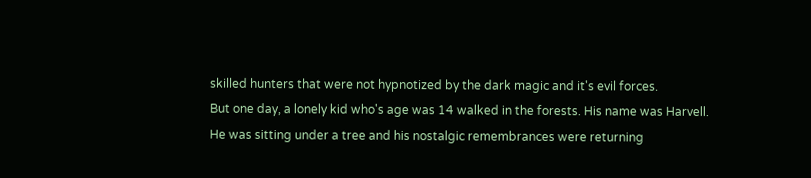skilled hunters that were not hypnotized by the dark magic and it's evil forces.
But one day, a lonely kid who's age was 14 walked in the forests. His name was Harvell.
He was sitting under a tree and his nostalgic remembrances were returning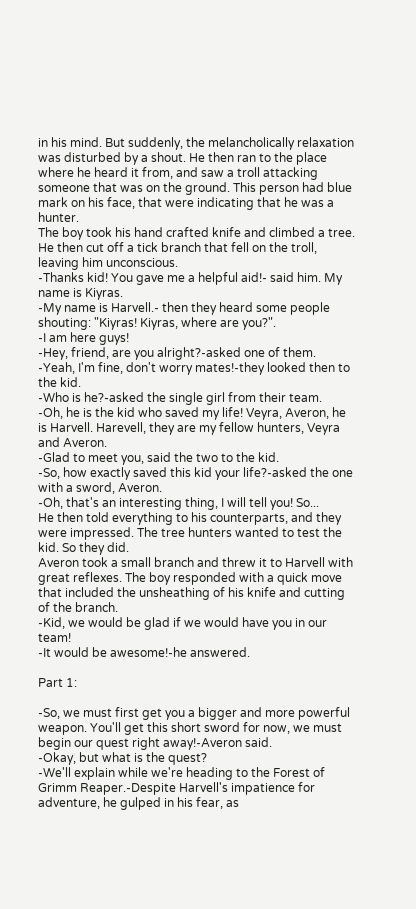in his mind. But suddenly, the melancholically relaxation was disturbed by a shout. He then ran to the place where he heard it from, and saw a troll attacking someone that was on the ground. This person had blue mark on his face, that were indicating that he was a hunter.
The boy took his hand crafted knife and climbed a tree. He then cut off a tick branch that fell on the troll, leaving him unconscious.
-Thanks kid! You gave me a helpful aid!- said him. My name is Kiyras.
-My name is Harvell.- then they heard some people shouting: "Kiyras! Kiyras, where are you?".
-I am here guys!
-Hey, friend, are you alright?-asked one of them.
-Yeah, I'm fine, don't worry mates!-they looked then to the kid.
-Who is he?-asked the single girl from their team.
-Oh, he is the kid who saved my life! Veyra, Averon, he is Harvell. Harevell, they are my fellow hunters, Veyra and Averon.
-Glad to meet you, said the two to the kid.
-So, how exactly saved this kid your life?-asked the one with a sword, Averon.
-Oh, that's an interesting thing, I will tell you! So...
He then told everything to his counterparts, and they were impressed. The tree hunters wanted to test the kid. So they did.
Averon took a small branch and threw it to Harvell with great reflexes. The boy responded with a quick move that included the unsheathing of his knife and cutting of the branch.
-Kid, we would be glad if we would have you in our team!
-It would be awesome!-he answered.

Part 1:

-So, we must first get you a bigger and more powerful weapon. You'll get this short sword for now, we must begin our quest right away!-Averon said.
-Okay, but what is the quest?
-We'll explain while we're heading to the Forest of Grimm Reaper.-Despite Harvell's impatience for adventure, he gulped in his fear, as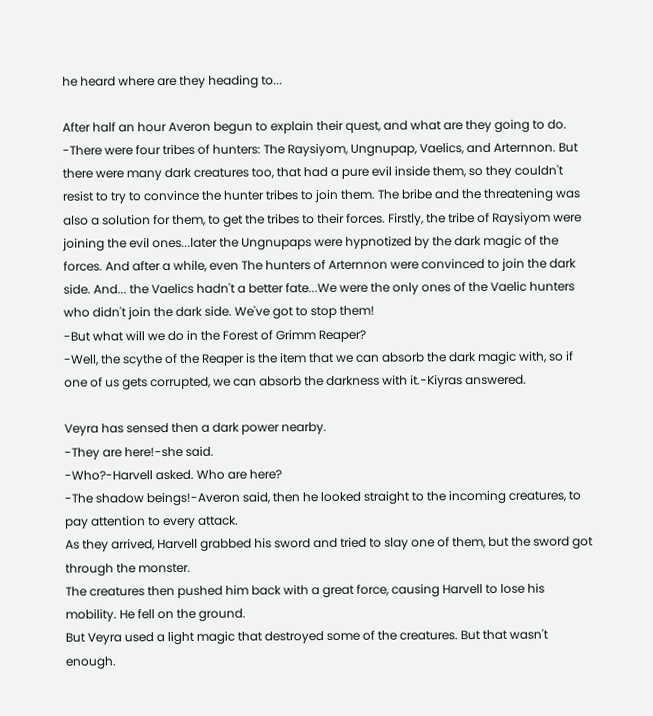he heard where are they heading to...

After half an hour Averon begun to explain their quest, and what are they going to do.
-There were four tribes of hunters: The Raysiyom, Ungnupap, Vaelics, and Arternnon. But there were many dark creatures too, that had a pure evil inside them, so they couldn't resist to try to convince the hunter tribes to join them. The bribe and the threatening was also a solution for them, to get the tribes to their forces. Firstly, the tribe of Raysiyom were joining the evil ones...later the Ungnupaps were hypnotized by the dark magic of the forces. And after a while, even The hunters of Arternnon were convinced to join the dark side. And... the Vaelics hadn't a better fate...We were the only ones of the Vaelic hunters who didn't join the dark side. We've got to stop them!
-But what will we do in the Forest of Grimm Reaper?
-Well, the scythe of the Reaper is the item that we can absorb the dark magic with, so if one of us gets corrupted, we can absorb the darkness with it.-Kiyras answered.

Veyra has sensed then a dark power nearby.
-They are here!-she said.
-Who?-Harvell asked. Who are here?
-The shadow beings!-Averon said, then he looked straight to the incoming creatures, to pay attention to every attack.
As they arrived, Harvell grabbed his sword and tried to slay one of them, but the sword got through the monster.
The creatures then pushed him back with a great force, causing Harvell to lose his mobility. He fell on the ground.
But Veyra used a light magic that destroyed some of the creatures. But that wasn't enough.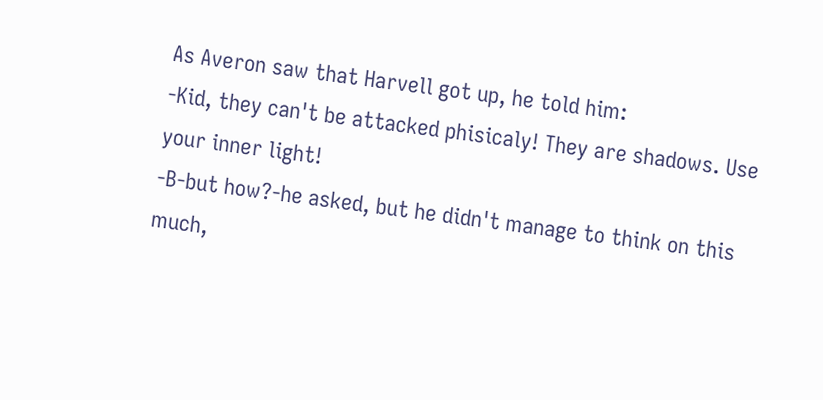As Averon saw that Harvell got up, he told him:
-Kid, they can't be attacked phisicaly! They are shadows. Use your inner light!
-B-but how?-he asked, but he didn't manage to think on this much,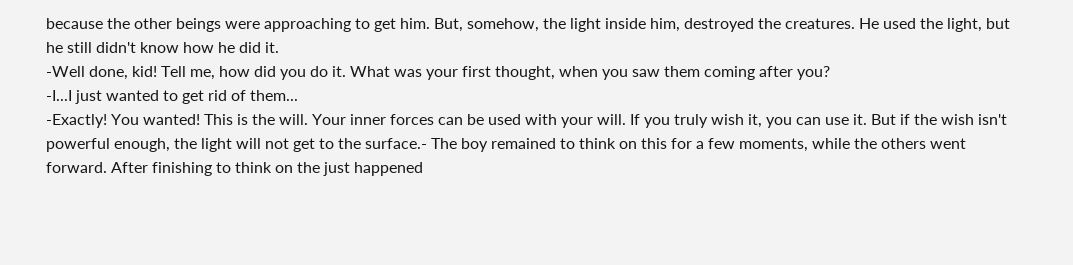because the other beings were approaching to get him. But, somehow, the light inside him, destroyed the creatures. He used the light, but he still didn't know how he did it.
-Well done, kid! Tell me, how did you do it. What was your first thought, when you saw them coming after you?
-I...I just wanted to get rid of them...
-Exactly! You wanted! This is the will. Your inner forces can be used with your will. If you truly wish it, you can use it. But if the wish isn't powerful enough, the light will not get to the surface.- The boy remained to think on this for a few moments, while the others went forward. After finishing to think on the just happened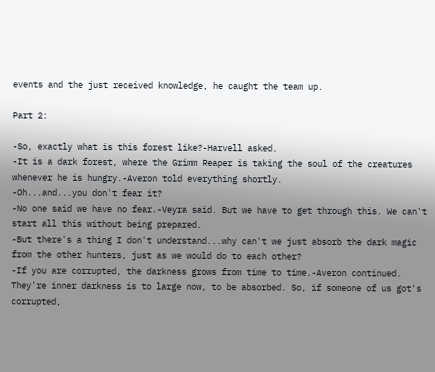events and the just received knowledge, he caught the team up.

Part 2:

-So, exactly what is this forest like?-Harvell asked.
-It is a dark forest, where the Grimm Reaper is taking the soul of the creatures whenever he is hungry.-Averon told everything shortly.
-Oh...and...you don't fear it?
-No one said we have no fear.-Veyra said. But we have to get through this. We can't start all this without being prepared.
-But there's a thing I don't understand...why can't we just absorb the dark magic from the other hunters, just as we would do to each other?
-If you are corrupted, the darkness grows from time to time.-Averon continued. They're inner darkness is to large now, to be absorbed. So, if someone of us got's corrupted,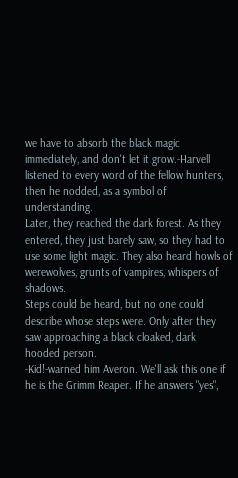we have to absorb the black magic immediately, and don't let it grow.-Harvell listened to every word of the fellow hunters, then he nodded, as a symbol of understanding.
Later, they reached the dark forest. As they entered, they just barely saw, so they had to use some light magic. They also heard howls of werewolves, grunts of vampires, whispers of shadows.
Steps could be heard, but no one could describe whose steps were. Only after they saw approaching a black cloaked, dark hooded person.
-Kid!-warned him Averon. We'll ask this one if he is the Grimm Reaper. If he answers "yes",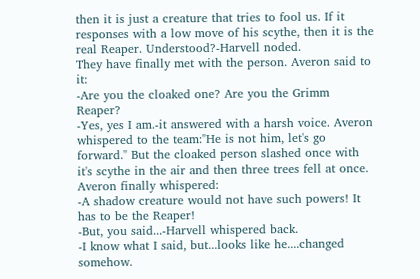then it is just a creature that tries to fool us. If it responses with a low move of his scythe, then it is the real Reaper. Understood?-Harvell noded.
They have finally met with the person. Averon said to it:
-Are you the cloaked one? Are you the Grimm Reaper?
-Yes, yes I am.-it answered with a harsh voice. Averon whispered to the team:"He is not him, let's go forward." But the cloaked person slashed once with it's scythe in the air and then three trees fell at once. Averon finally whispered:
-A shadow creature would not have such powers! It has to be the Reaper!
-But, you said...-Harvell whispered back.
-I know what I said, but...looks like he....changed somehow.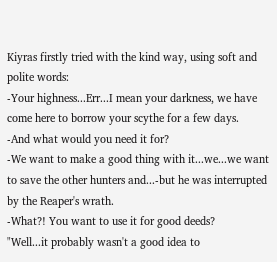Kiyras firstly tried with the kind way, using soft and polite words:
-Your highness...Err...I mean your darkness, we have come here to borrow your scythe for a few days.
-And what would you need it for?
-We want to make a good thing with it...we...we want to save the other hunters and...-but he was interrupted by the Reaper's wrath.
-What?! You want to use it for good deeds?
"Well...it probably wasn't a good idea to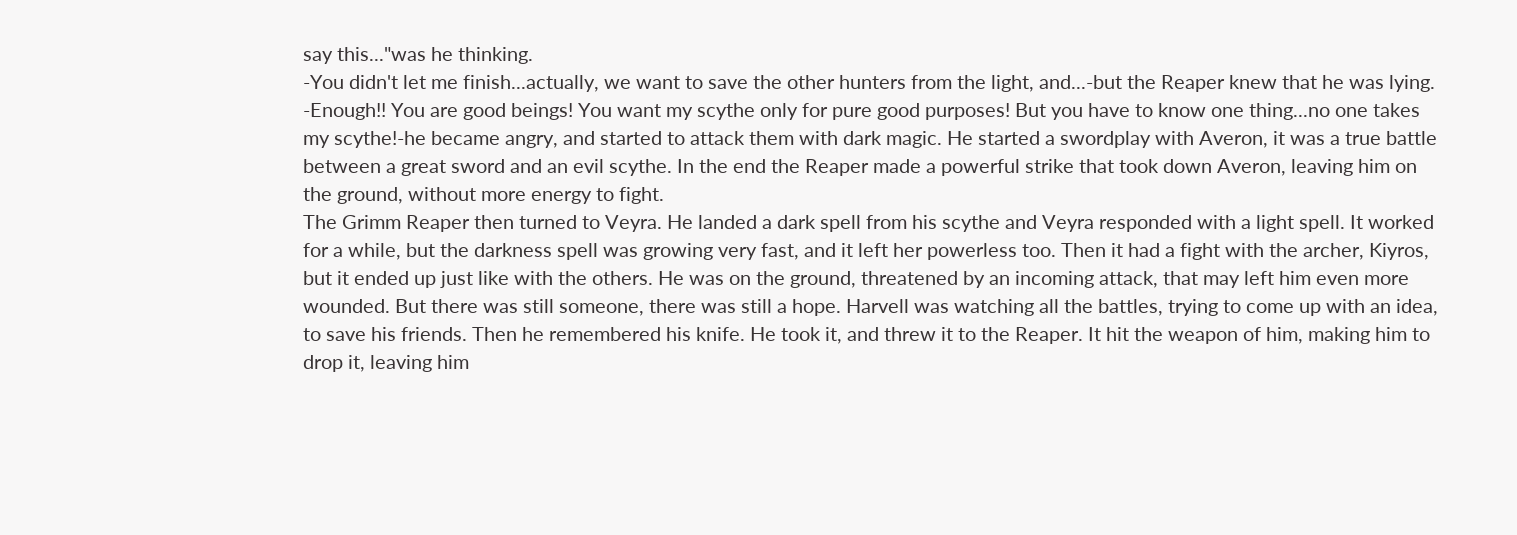say this..."was he thinking.
-You didn't let me finish...actually, we want to save the other hunters from the light, and...-but the Reaper knew that he was lying.
-Enough!! You are good beings! You want my scythe only for pure good purposes! But you have to know one thing...no one takes my scythe!-he became angry, and started to attack them with dark magic. He started a swordplay with Averon, it was a true battle between a great sword and an evil scythe. In the end the Reaper made a powerful strike that took down Averon, leaving him on the ground, without more energy to fight.
The Grimm Reaper then turned to Veyra. He landed a dark spell from his scythe and Veyra responded with a light spell. It worked for a while, but the darkness spell was growing very fast, and it left her powerless too. Then it had a fight with the archer, Kiyros, but it ended up just like with the others. He was on the ground, threatened by an incoming attack, that may left him even more wounded. But there was still someone, there was still a hope. Harvell was watching all the battles, trying to come up with an idea, to save his friends. Then he remembered his knife. He took it, and threw it to the Reaper. It hit the weapon of him, making him to drop it, leaving him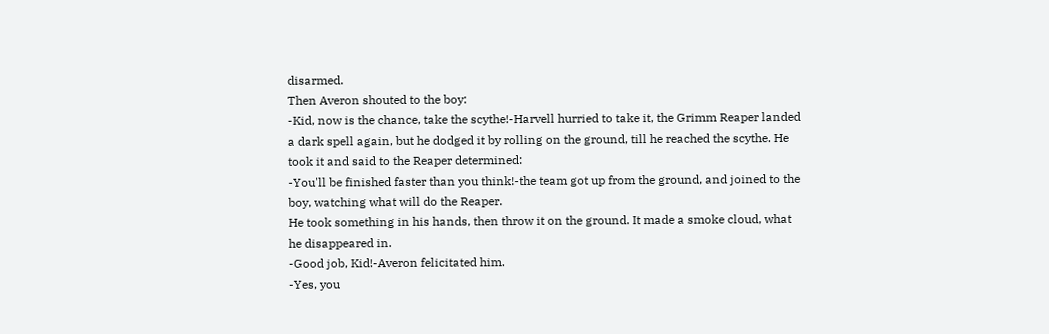disarmed.
Then Averon shouted to the boy:
-Kid, now is the chance, take the scythe!-Harvell hurried to take it, the Grimm Reaper landed a dark spell again, but he dodged it by rolling on the ground, till he reached the scythe. He took it and said to the Reaper determined:
-You'll be finished faster than you think!-the team got up from the ground, and joined to the boy, watching what will do the Reaper.
He took something in his hands, then throw it on the ground. It made a smoke cloud, what he disappeared in.
-Good job, Kid!-Averon felicitated him.
-Yes, you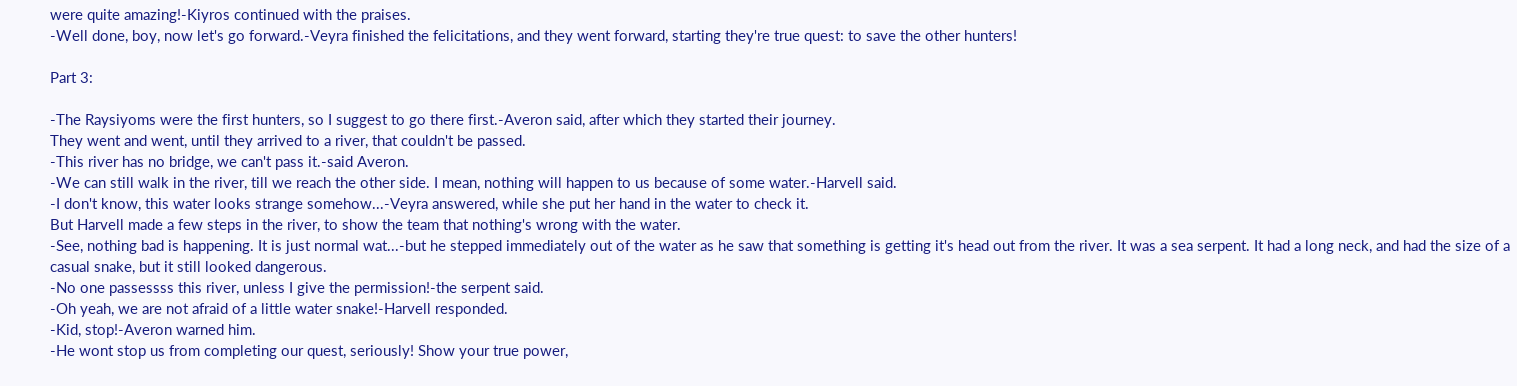were quite amazing!-Kiyros continued with the praises.
-Well done, boy, now let's go forward.-Veyra finished the felicitations, and they went forward, starting they're true quest: to save the other hunters!

Part 3:

-The Raysiyoms were the first hunters, so I suggest to go there first.-Averon said, after which they started their journey.
They went and went, until they arrived to a river, that couldn't be passed.
-This river has no bridge, we can't pass it.-said Averon.
-We can still walk in the river, till we reach the other side. I mean, nothing will happen to us because of some water.-Harvell said.
-I don't know, this water looks strange somehow...-Veyra answered, while she put her hand in the water to check it.
But Harvell made a few steps in the river, to show the team that nothing's wrong with the water.
-See, nothing bad is happening. It is just normal wat...-but he stepped immediately out of the water as he saw that something is getting it's head out from the river. It was a sea serpent. It had a long neck, and had the size of a casual snake, but it still looked dangerous.
-No one passessss this river, unless I give the permission!-the serpent said.
-Oh yeah, we are not afraid of a little water snake!-Harvell responded.
-Kid, stop!-Averon warned him.
-He wont stop us from completing our quest, seriously! Show your true power,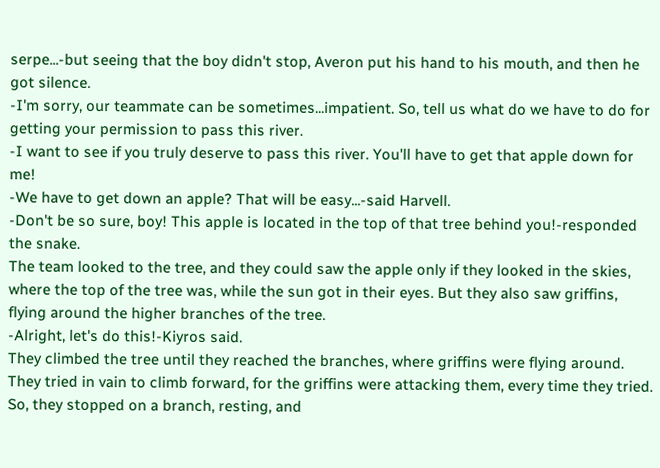serpe...-but seeing that the boy didn't stop, Averon put his hand to his mouth, and then he got silence.
-I'm sorry, our teammate can be sometimes...impatient. So, tell us what do we have to do for getting your permission to pass this river.
-I want to see if you truly deserve to pass this river. You'll have to get that apple down for me!
-We have to get down an apple? That will be easy...-said Harvell.
-Don't be so sure, boy! This apple is located in the top of that tree behind you!-responded the snake.
The team looked to the tree, and they could saw the apple only if they looked in the skies, where the top of the tree was, while the sun got in their eyes. But they also saw griffins, flying around the higher branches of the tree.
-Alright, let's do this!-Kiyros said.
They climbed the tree until they reached the branches, where griffins were flying around. They tried in vain to climb forward, for the griffins were attacking them, every time they tried. So, they stopped on a branch, resting, and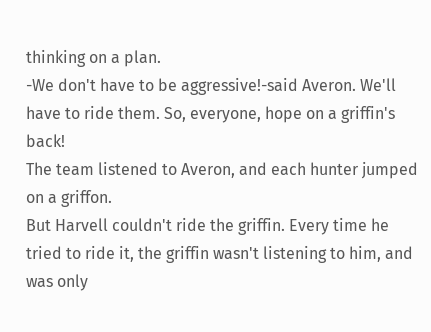thinking on a plan.
-We don't have to be aggressive!-said Averon. We'll have to ride them. So, everyone, hope on a griffin's back!
The team listened to Averon, and each hunter jumped on a griffon.
But Harvell couldn't ride the griffin. Every time he tried to ride it, the griffin wasn't listening to him, and was only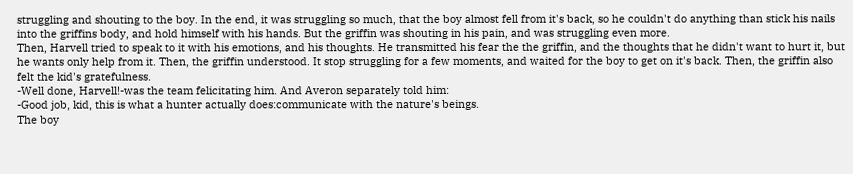struggling and shouting to the boy. In the end, it was struggling so much, that the boy almost fell from it's back, so he couldn't do anything than stick his nails into the griffins body, and hold himself with his hands. But the griffin was shouting in his pain, and was struggling even more.
Then, Harvell tried to speak to it with his emotions, and his thoughts. He transmitted his fear the the griffin, and the thoughts that he didn't want to hurt it, but he wants only help from it. Then, the griffin understood. It stop struggling for a few moments, and waited for the boy to get on it's back. Then, the griffin also felt the kid's gratefulness.
-Well done, Harvell!-was the team felicitating him. And Averon separately told him:
-Good job, kid, this is what a hunter actually does:communicate with the nature's beings.
The boy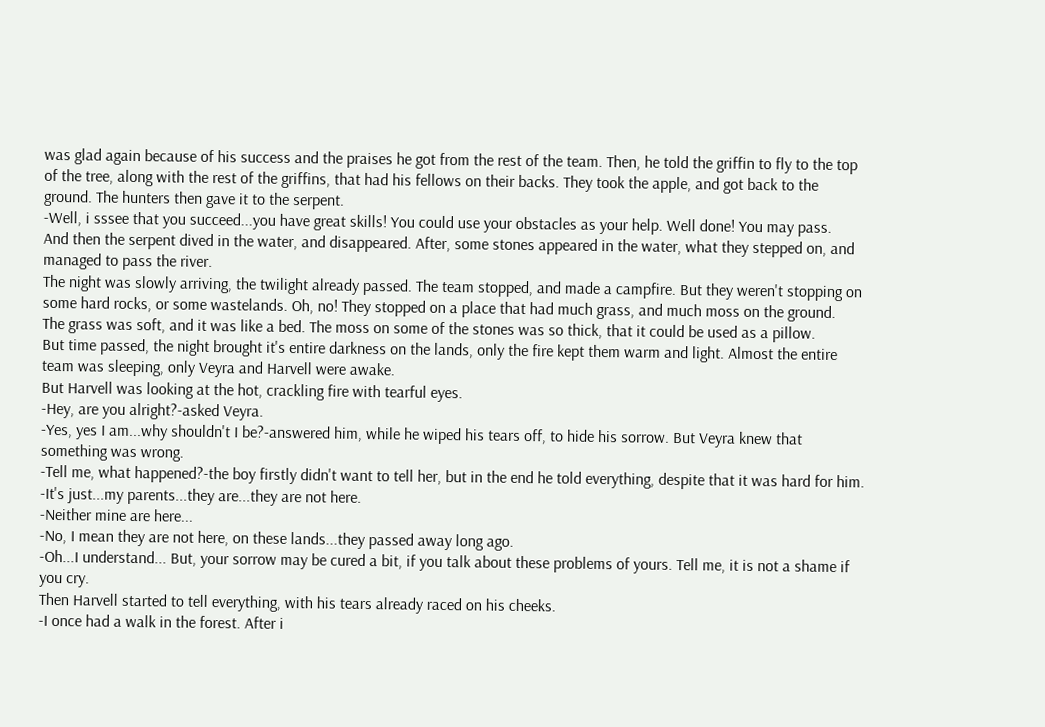was glad again because of his success and the praises he got from the rest of the team. Then, he told the griffin to fly to the top of the tree, along with the rest of the griffins, that had his fellows on their backs. They took the apple, and got back to the ground. The hunters then gave it to the serpent.
-Well, i sssee that you succeed...you have great skills! You could use your obstacles as your help. Well done! You may pass.
And then the serpent dived in the water, and disappeared. After, some stones appeared in the water, what they stepped on, and managed to pass the river.
The night was slowly arriving, the twilight already passed. The team stopped, and made a campfire. But they weren't stopping on some hard rocks, or some wastelands. Oh, no! They stopped on a place that had much grass, and much moss on the ground.
The grass was soft, and it was like a bed. The moss on some of the stones was so thick, that it could be used as a pillow.
But time passed, the night brought it's entire darkness on the lands, only the fire kept them warm and light. Almost the entire team was sleeping, only Veyra and Harvell were awake.
But Harvell was looking at the hot, crackling fire with tearful eyes.
-Hey, are you alright?-asked Veyra.
-Yes, yes I am...why shouldn't I be?-answered him, while he wiped his tears off, to hide his sorrow. But Veyra knew that something was wrong.
-Tell me, what happened?-the boy firstly didn't want to tell her, but in the end he told everything, despite that it was hard for him.
-It's just...my parents...they are...they are not here.
-Neither mine are here...
-No, I mean they are not here, on these lands...they passed away long ago.
-Oh...I understand... But, your sorrow may be cured a bit, if you talk about these problems of yours. Tell me, it is not a shame if you cry.
Then Harvell started to tell everything, with his tears already raced on his cheeks.
-I once had a walk in the forest. After i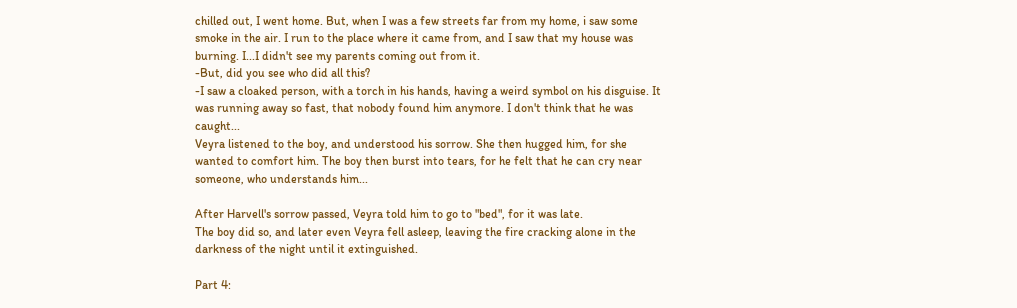chilled out, I went home. But, when I was a few streets far from my home, i saw some smoke in the air. I run to the place where it came from, and I saw that my house was burning. I...I didn't see my parents coming out from it.
-But, did you see who did all this?
-I saw a cloaked person, with a torch in his hands, having a weird symbol on his disguise. It was running away so fast, that nobody found him anymore. I don't think that he was caught...
Veyra listened to the boy, and understood his sorrow. She then hugged him, for she wanted to comfort him. The boy then burst into tears, for he felt that he can cry near someone, who understands him...

After Harvell's sorrow passed, Veyra told him to go to "bed", for it was late.
The boy did so, and later even Veyra fell asleep, leaving the fire cracking alone in the darkness of the night until it extinguished.

Part 4: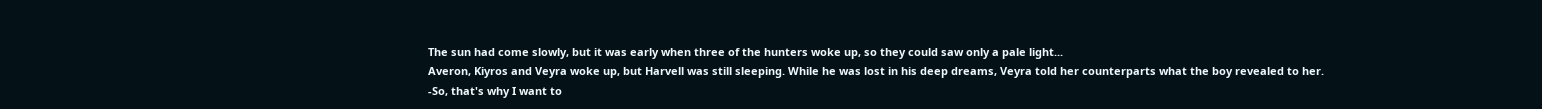The sun had come slowly, but it was early when three of the hunters woke up, so they could saw only a pale light...
Averon, Kiyros and Veyra woke up, but Harvell was still sleeping. While he was lost in his deep dreams, Veyra told her counterparts what the boy revealed to her.
-So, that's why I want to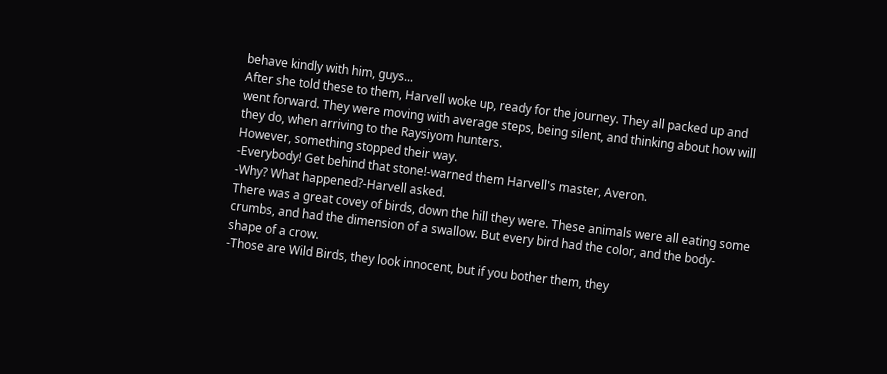behave kindly with him, guys...
After she told these to them, Harvell woke up, ready for the journey. They all packed up and went forward. They were moving with average steps, being silent, and thinking about how will they do, when arriving to the Raysiyom hunters.
However, something stopped their way.
-Everybody! Get behind that stone!-warned them Harvell's master, Averon.
-Why? What happened?-Harvell asked.
There was a great covey of birds, down the hill they were. These animals were all eating some crumbs, and had the dimension of a swallow. But every bird had the color, and the body-shape of a crow.
-Those are Wild Birds, they look innocent, but if you bother them, they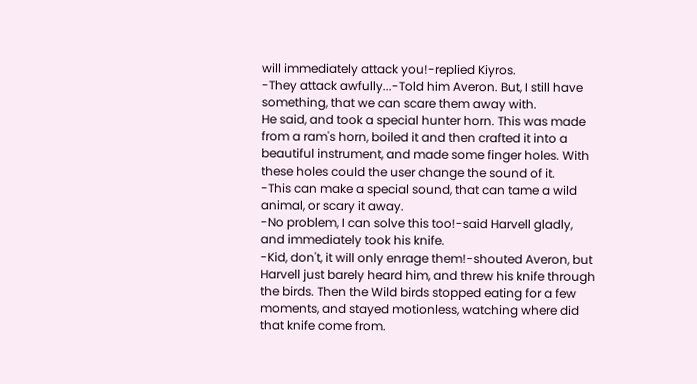will immediately attack you!-replied Kiyros.
-They attack awfully...-Told him Averon. But, I still have something, that we can scare them away with.
He said, and took a special hunter horn. This was made from a ram's horn, boiled it and then crafted it into a beautiful instrument, and made some finger holes. With these holes could the user change the sound of it.
-This can make a special sound, that can tame a wild animal, or scary it away.
-No problem, I can solve this too!-said Harvell gladly, and immediately took his knife.
-Kid, don't, it will only enrage them!-shouted Averon, but Harvell just barely heard him, and threw his knife through the birds. Then the Wild birds stopped eating for a few moments, and stayed motionless, watching where did that knife come from.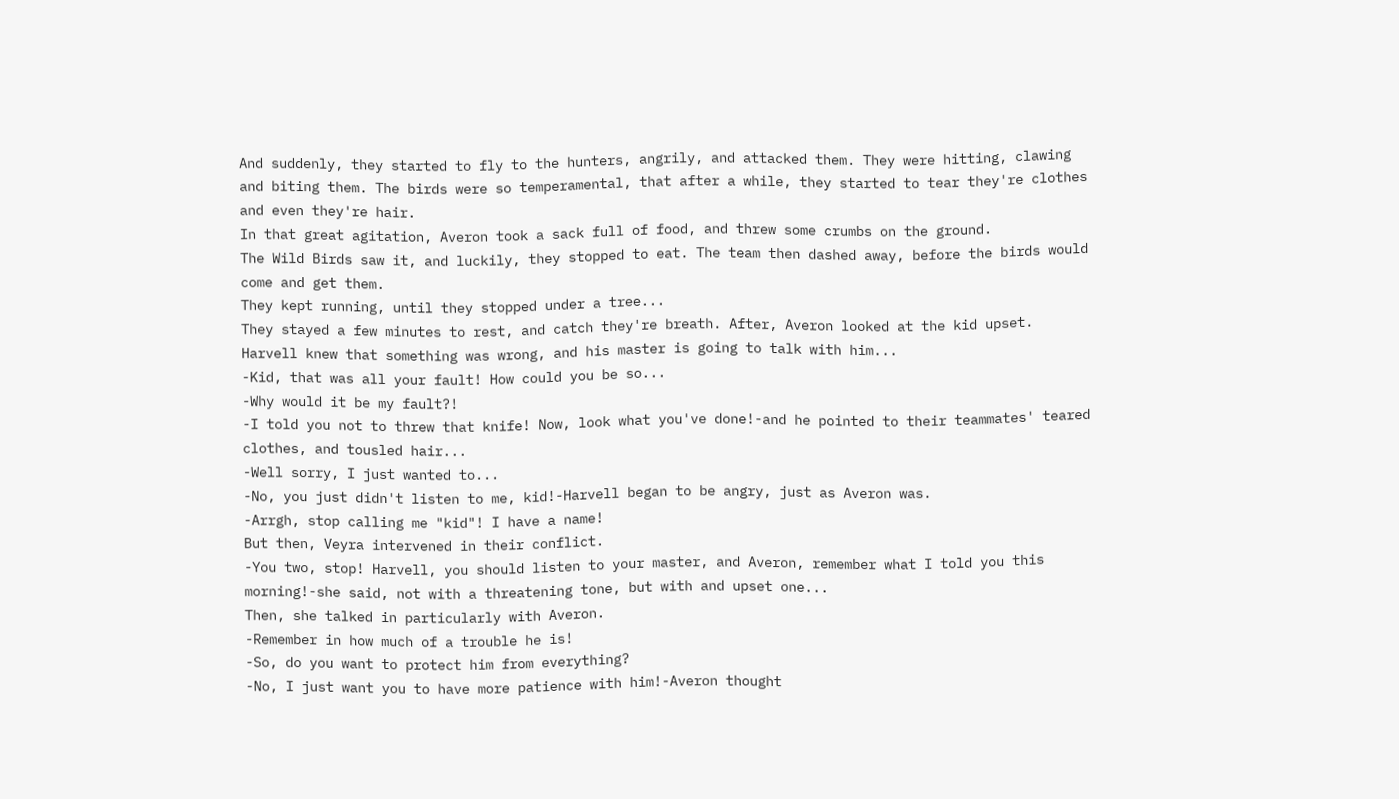And suddenly, they started to fly to the hunters, angrily, and attacked them. They were hitting, clawing and biting them. The birds were so temperamental, that after a while, they started to tear they're clothes and even they're hair.
In that great agitation, Averon took a sack full of food, and threw some crumbs on the ground.
The Wild Birds saw it, and luckily, they stopped to eat. The team then dashed away, before the birds would come and get them.
They kept running, until they stopped under a tree...
They stayed a few minutes to rest, and catch they're breath. After, Averon looked at the kid upset. Harvell knew that something was wrong, and his master is going to talk with him...
-Kid, that was all your fault! How could you be so...
-Why would it be my fault?!
-I told you not to threw that knife! Now, look what you've done!-and he pointed to their teammates' teared clothes, and tousled hair...
-Well sorry, I just wanted to...
-No, you just didn't listen to me, kid!-Harvell began to be angry, just as Averon was.
-Arrgh, stop calling me "kid"! I have a name!
But then, Veyra intervened in their conflict.
-You two, stop! Harvell, you should listen to your master, and Averon, remember what I told you this morning!-she said, not with a threatening tone, but with and upset one...
Then, she talked in particularly with Averon.
-Remember in how much of a trouble he is!
-So, do you want to protect him from everything?
-No, I just want you to have more patience with him!-Averon thought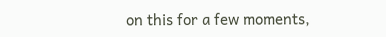on this for a few moments,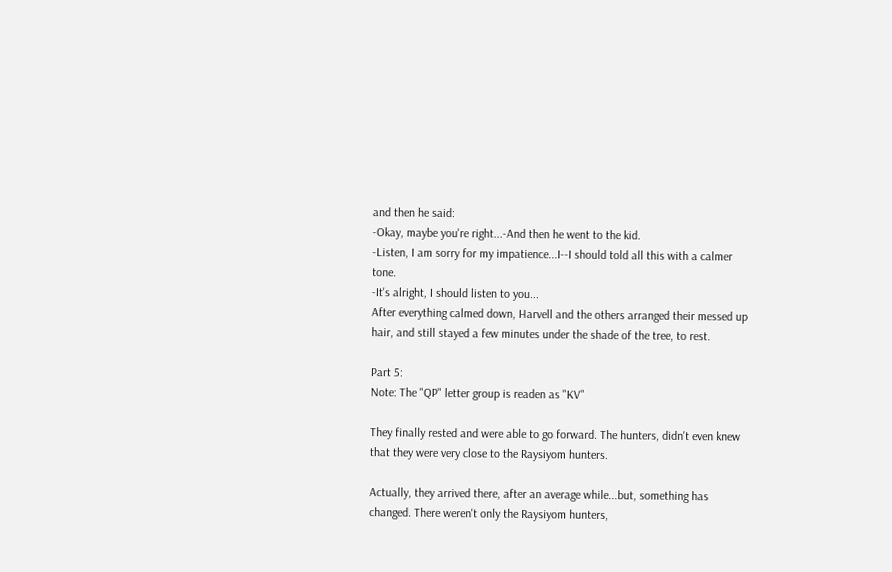and then he said:
-Okay, maybe you're right...-And then he went to the kid.
-Listen, I am sorry for my impatience...I--I should told all this with a calmer tone.
-It's alright, I should listen to you...
After everything calmed down, Harvell and the others arranged their messed up hair, and still stayed a few minutes under the shade of the tree, to rest.

Part 5:
Note: The "QP" letter group is readen as "KV"

They finally rested and were able to go forward. The hunters, didn't even knew that they were very close to the Raysiyom hunters.

Actually, they arrived there, after an average while...but, something has changed. There weren't only the Raysiyom hunters,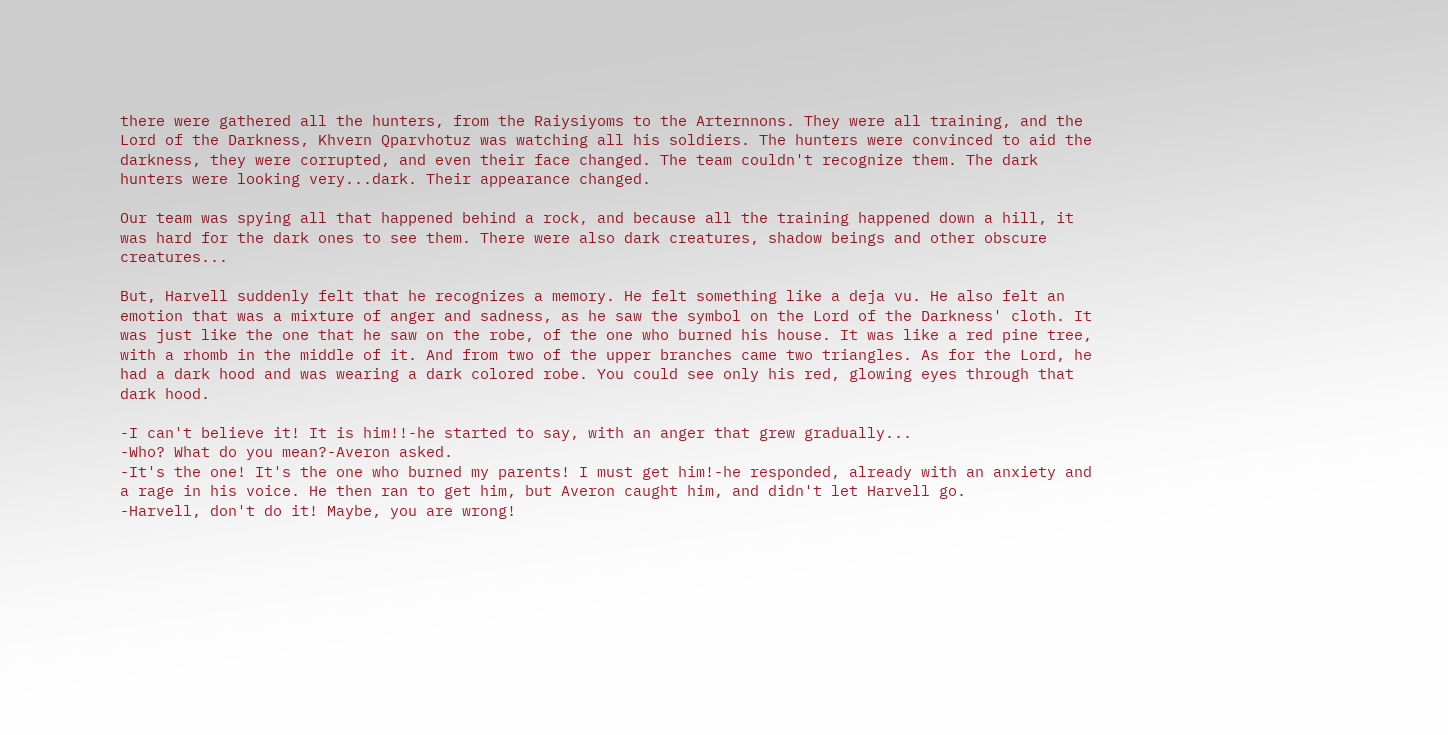there were gathered all the hunters, from the Raiysiyoms to the Arternnons. They were all training, and the Lord of the Darkness, Khvern Qparvhotuz was watching all his soldiers. The hunters were convinced to aid the darkness, they were corrupted, and even their face changed. The team couldn't recognize them. The dark hunters were looking very...dark. Their appearance changed.

Our team was spying all that happened behind a rock, and because all the training happened down a hill, it was hard for the dark ones to see them. There were also dark creatures, shadow beings and other obscure creatures...

But, Harvell suddenly felt that he recognizes a memory. He felt something like a deja vu. He also felt an emotion that was a mixture of anger and sadness, as he saw the symbol on the Lord of the Darkness' cloth. It was just like the one that he saw on the robe, of the one who burned his house. It was like a red pine tree, with a rhomb in the middle of it. And from two of the upper branches came two triangles. As for the Lord, he had a dark hood and was wearing a dark colored robe. You could see only his red, glowing eyes through that dark hood.

-I can't believe it! It is him!!-he started to say, with an anger that grew gradually...
-Who? What do you mean?-Averon asked.
-It's the one! It's the one who burned my parents! I must get him!-he responded, already with an anxiety and a rage in his voice. He then ran to get him, but Averon caught him, and didn't let Harvell go.
-Harvell, don't do it! Maybe, you are wrong!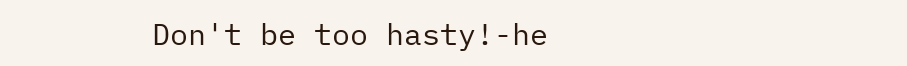Don't be too hasty!-he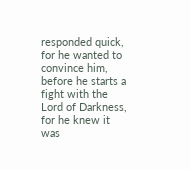responded quick, for he wanted to convince him, before he starts a fight with the Lord of Darkness, for he knew it was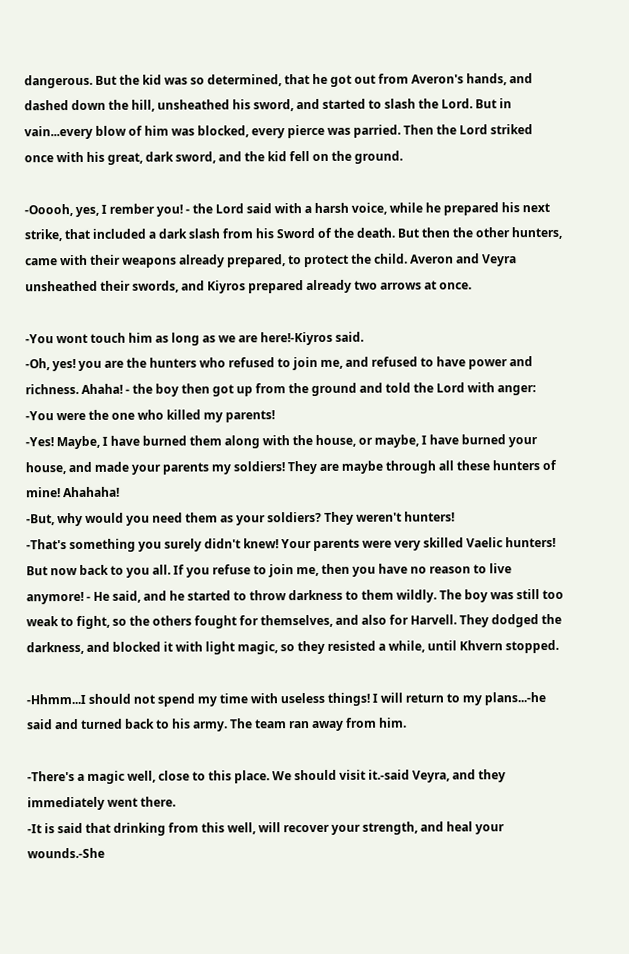dangerous. But the kid was so determined, that he got out from Averon's hands, and dashed down the hill, unsheathed his sword, and started to slash the Lord. But in vain...every blow of him was blocked, every pierce was parried. Then the Lord striked once with his great, dark sword, and the kid fell on the ground.

-Ooooh, yes, I rember you! - the Lord said with a harsh voice, while he prepared his next strike, that included a dark slash from his Sword of the death. But then the other hunters, came with their weapons already prepared, to protect the child. Averon and Veyra unsheathed their swords, and Kiyros prepared already two arrows at once.

-You wont touch him as long as we are here!-Kiyros said.
-Oh, yes! you are the hunters who refused to join me, and refused to have power and richness. Ahaha! - the boy then got up from the ground and told the Lord with anger:
-You were the one who killed my parents!
-Yes! Maybe, I have burned them along with the house, or maybe, I have burned your house, and made your parents my soldiers! They are maybe through all these hunters of mine! Ahahaha!
-But, why would you need them as your soldiers? They weren't hunters!
-That's something you surely didn't knew! Your parents were very skilled Vaelic hunters! But now back to you all. If you refuse to join me, then you have no reason to live anymore! - He said, and he started to throw darkness to them wildly. The boy was still too weak to fight, so the others fought for themselves, and also for Harvell. They dodged the darkness, and blocked it with light magic, so they resisted a while, until Khvern stopped.

-Hhmm...I should not spend my time with useless things! I will return to my plans...-he said and turned back to his army. The team ran away from him.

-There's a magic well, close to this place. We should visit it.-said Veyra, and they immediately went there.
-It is said that drinking from this well, will recover your strength, and heal your wounds.-She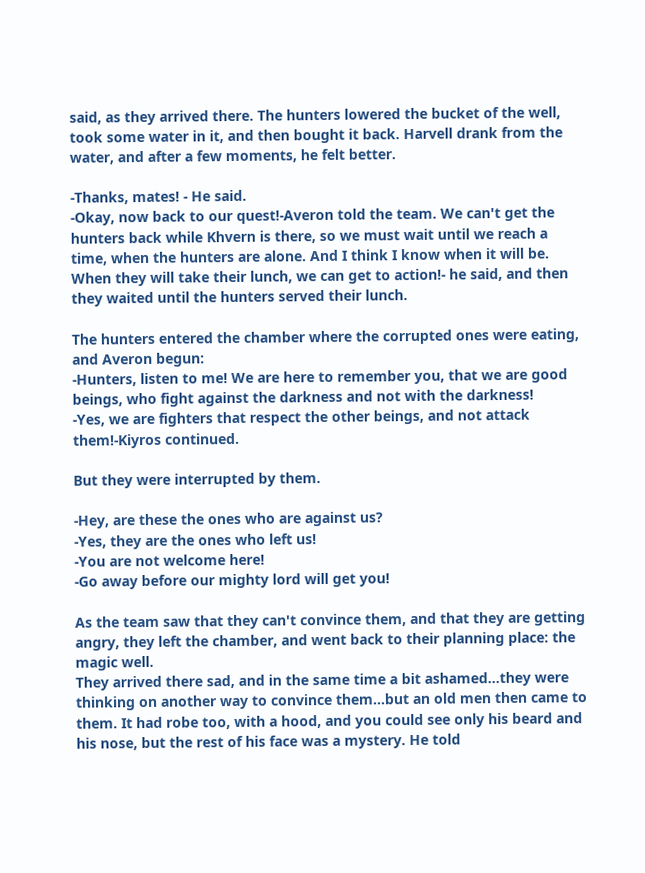said, as they arrived there. The hunters lowered the bucket of the well, took some water in it, and then bought it back. Harvell drank from the water, and after a few moments, he felt better.

-Thanks, mates! - He said.
-Okay, now back to our quest!-Averon told the team. We can't get the hunters back while Khvern is there, so we must wait until we reach a time, when the hunters are alone. And I think I know when it will be. When they will take their lunch, we can get to action!- he said, and then they waited until the hunters served their lunch.

The hunters entered the chamber where the corrupted ones were eating, and Averon begun:
-Hunters, listen to me! We are here to remember you, that we are good beings, who fight against the darkness and not with the darkness!
-Yes, we are fighters that respect the other beings, and not attack them!-Kiyros continued.

But they were interrupted by them.

-Hey, are these the ones who are against us?
-Yes, they are the ones who left us!
-You are not welcome here!
-Go away before our mighty lord will get you!

As the team saw that they can't convince them, and that they are getting angry, they left the chamber, and went back to their planning place: the magic well.
They arrived there sad, and in the same time a bit ashamed...they were thinking on another way to convince them...but an old men then came to them. It had robe too, with a hood, and you could see only his beard and his nose, but the rest of his face was a mystery. He told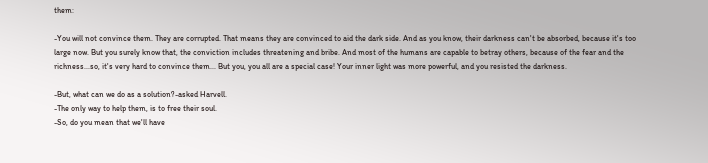them:

-You will not convince them. They are corrupted. That means they are convinced to aid the dark side. And as you know, their darkness can't be absorbed, because it's too large now. But you surely know that, the conviction includes threatening and bribe. And most of the humans are capable to betray others, because of the fear and the richness...so, it's very hard to convince them... But you, you all are a special case! Your inner light was more powerful, and you resisted the darkness.

-But, what can we do as a solution?-asked Harvell.
-The only way to help them, is to free their soul.
-So, do you mean that we'll have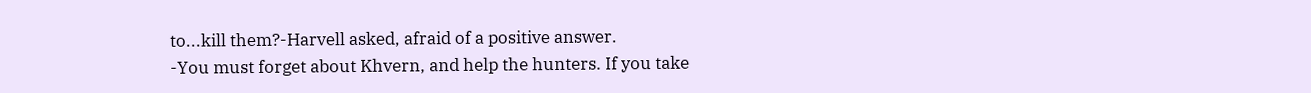to...kill them?-Harvell asked, afraid of a positive answer.
-You must forget about Khvern, and help the hunters. If you take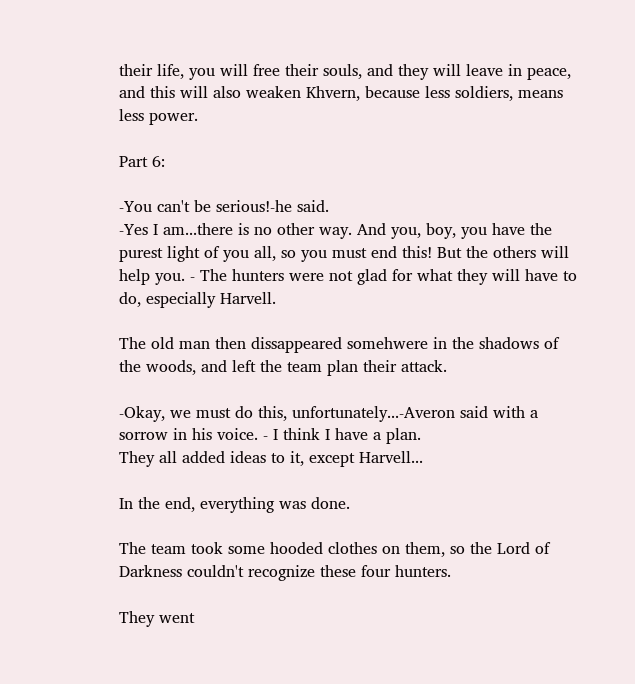their life, you will free their souls, and they will leave in peace, and this will also weaken Khvern, because less soldiers, means less power.

Part 6:

-You can't be serious!-he said.
-Yes I am...there is no other way. And you, boy, you have the purest light of you all, so you must end this! But the others will help you. - The hunters were not glad for what they will have to do, especially Harvell.

The old man then dissappeared somehwere in the shadows of the woods, and left the team plan their attack.

-Okay, we must do this, unfortunately...-Averon said with a sorrow in his voice. - I think I have a plan.
They all added ideas to it, except Harvell...

In the end, everything was done.

The team took some hooded clothes on them, so the Lord of Darkness couldn't recognize these four hunters.

They went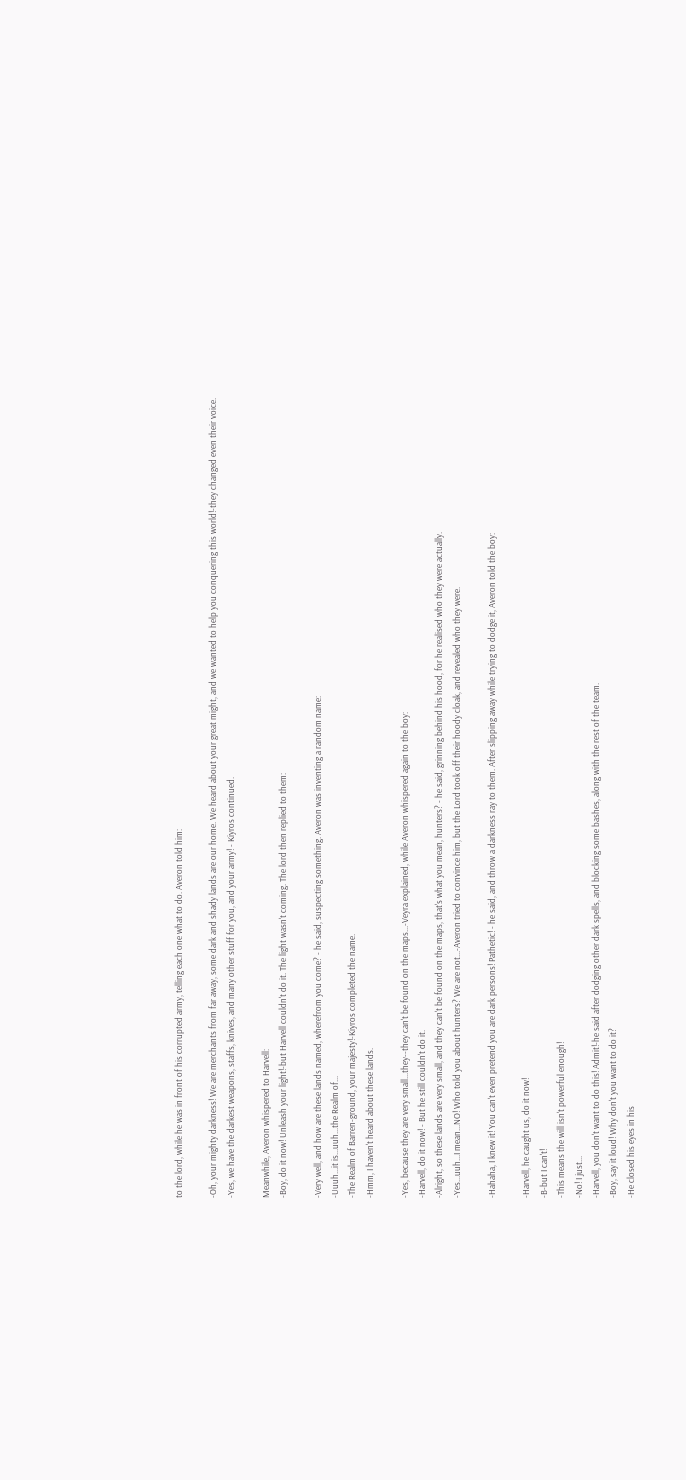to the lord, while he was in front of his corrupted army, telling each one what to do. Averon told him:

-Oh, your mighty darkness! We are merchants from far away, some dark and shady lands are our home. We heard about your great might, and we wanted to help you conquering this world!-they changed even their voice.
-Yes, we have the darkest weapons, staffs, knives, and many other stuff for you, and your army! - Kiyros continued.

Meanwhile, Averon whispered to Harvell:
-Boy, do it now! Unleash your light!-but Harvell couldn't do it. The light wasn't coming. The lord then replied to them:

-Very well, and how are these lands named, wherefrom you come? - he said, suspecting something. Averon was inventing a random name:
-Uuuh...it is...uuh...the Realm of...
-The Realm of Barren-ground, your majesty!-Kiyros completed the name.
-Hmm, I haven't heard about these lands.

-Yes, because they are very small...they--they can't be found on the maps...-Veyra explained, while Averon whispered again to the boy:
-Harvell, do it now! - But he still couldn't do it.
-Alright, so these lands are very small, and they can't be found on the maps, that's what you mean, hunters? - he said, grinning behind his hood, for he realised who they were actually.
-Yes...uuh...I mean...NO! Who told you about hunters? We are not...-Averon tried to convince him, but the Lord took off their hoody cloak, and revealed who they were.

-Hahaha, I knew it! You can't even pretend you are dark persons! Pathetic! - he said, and throw a darkness ray to them. After slipping away while trying to dodge it, Averon told the boy:

-Harvell, he caught us, do it now!
-B-but I can't!
-This means the will isn't powerful enough!
-No! I just...
-Harvell, you don't want to do this! Admit!-he said after dodging other dark spells, and blocking some bashes, along with the rest of the team.
-Boy, say it loud! Why don't you want to do it?
-He closed his eyes in his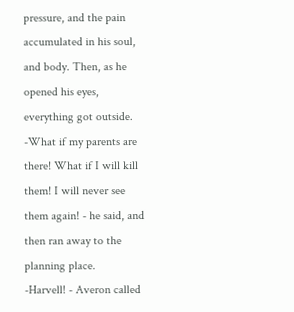pressure, and the pain accumulated in his soul, and body. Then, as he opened his eyes, everything got outside.
-What if my parents are there! What if I will kill them! I will never see them again! - he said, and then ran away to the planning place.
-Harvell! - Averon called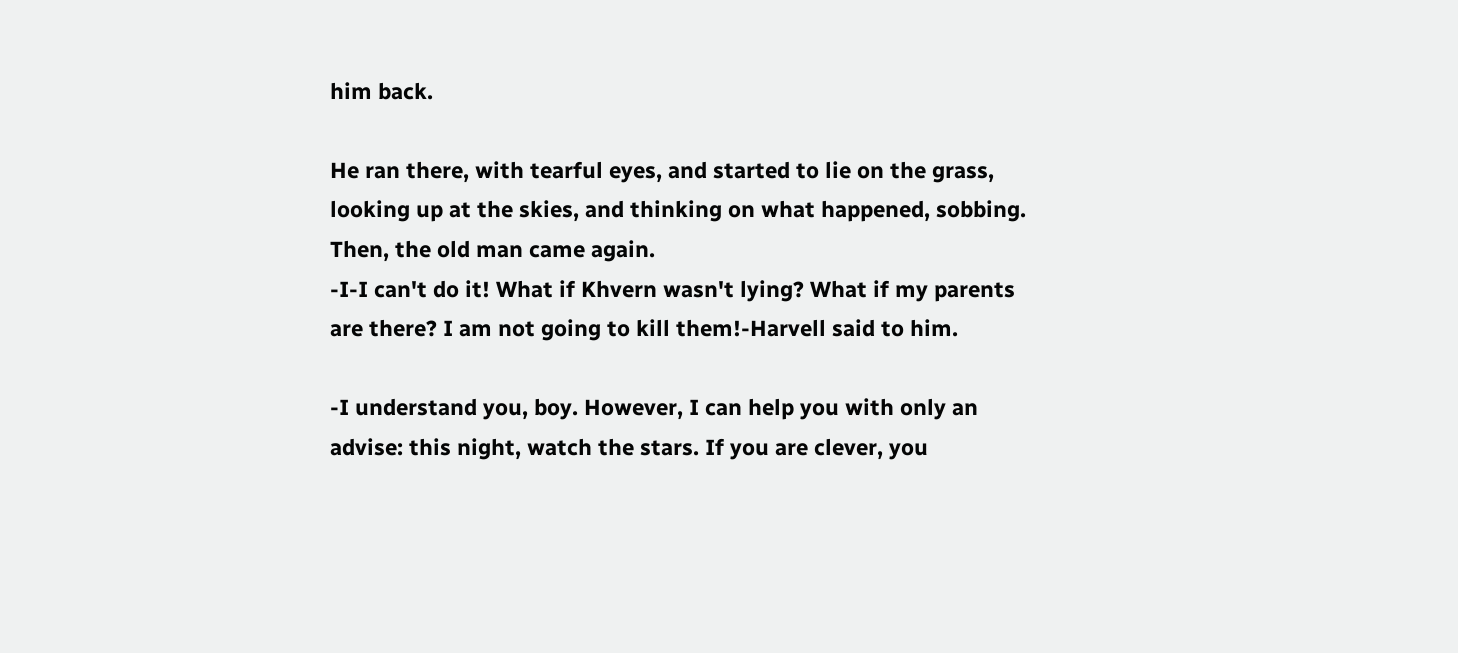him back.

He ran there, with tearful eyes, and started to lie on the grass, looking up at the skies, and thinking on what happened, sobbing.
Then, the old man came again.
-I-I can't do it! What if Khvern wasn't lying? What if my parents are there? I am not going to kill them!-Harvell said to him.

-I understand you, boy. However, I can help you with only an advise: this night, watch the stars. If you are clever, you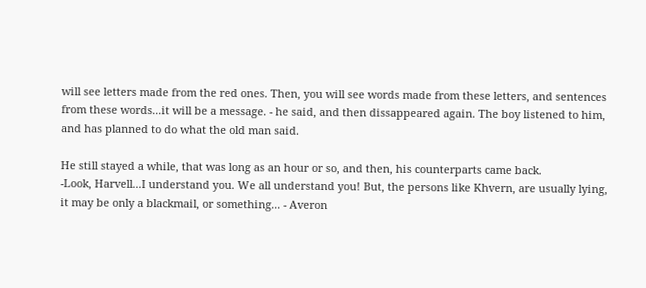will see letters made from the red ones. Then, you will see words made from these letters, and sentences from these words...it will be a message. - he said, and then dissappeared again. The boy listened to him, and has planned to do what the old man said.

He still stayed a while, that was long as an hour or so, and then, his counterparts came back.
-Look, Harvell...I understand you. We all understand you! But, the persons like Khvern, are usually lying, it may be only a blackmail, or something... - Averon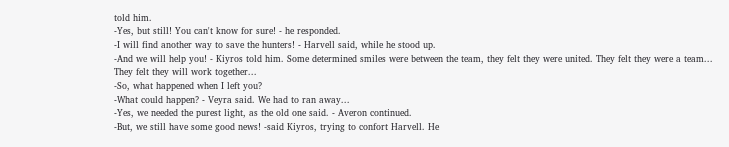told him.
-Yes, but still! You can't know for sure! - he responded.
-I will find another way to save the hunters! - Harvell said, while he stood up.
-And we will help you! - Kiyros told him. Some determined smiles were between the team, they felt they were united. They felt they were a team... They felt they will work together...
-So, what happened when I left you?
-What could happen? - Veyra said. We had to ran away...
-Yes, we needed the purest light, as the old one said. - Averon continued.
-But, we still have some good news! -said Kiyros, trying to confort Harvell. He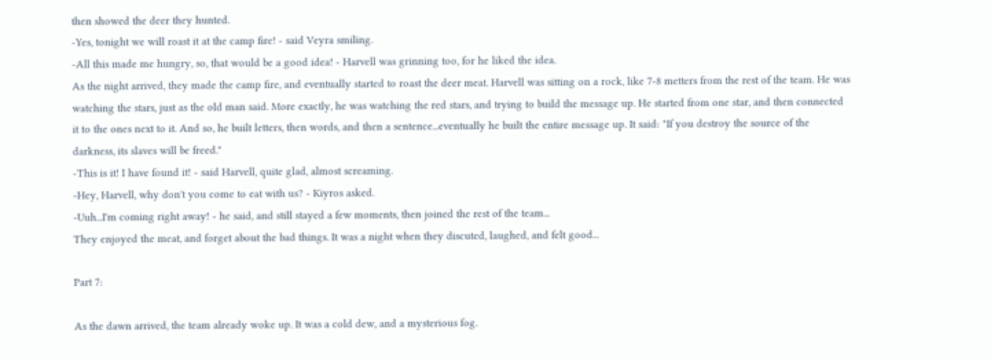then showed the deer they hunted.
-Yes, tonight we will roast it at the camp fire! - said Veyra smiling.
-All this made me hungry, so, that would be a good idea! - Harvell was grinning too, for he liked the idea.
As the night arrived, they made the camp fire, and eventually started to roast the deer meat. Harvell was sitting on a rock, like 7-8 metters from the rest of the team. He was watching the stars, just as the old man said. More exactly, he was watching the red stars, and trying to build the message up. He started from one star, and then connected it to the ones next to it. And so, he built letters, then words, and then a sentence...eventually he built the entire message up. It said: "If you destroy the source of the darkness, its slaves will be freed."
-This is it! I have found it! - said Harvell, quite glad, almost screaming.
-Hey, Harvell, why don't you come to eat with us? - Kiyros asked.
-Uuh...I'm coming right away! - he said, and still stayed a few moments, then joined the rest of the team...
They enjoyed the meat, and forget about the bad things. It was a night when they discuted, laughed, and felt good...

Part 7:

As the dawn arrived, the team already woke up. It was a cold dew, and a mysterious fog.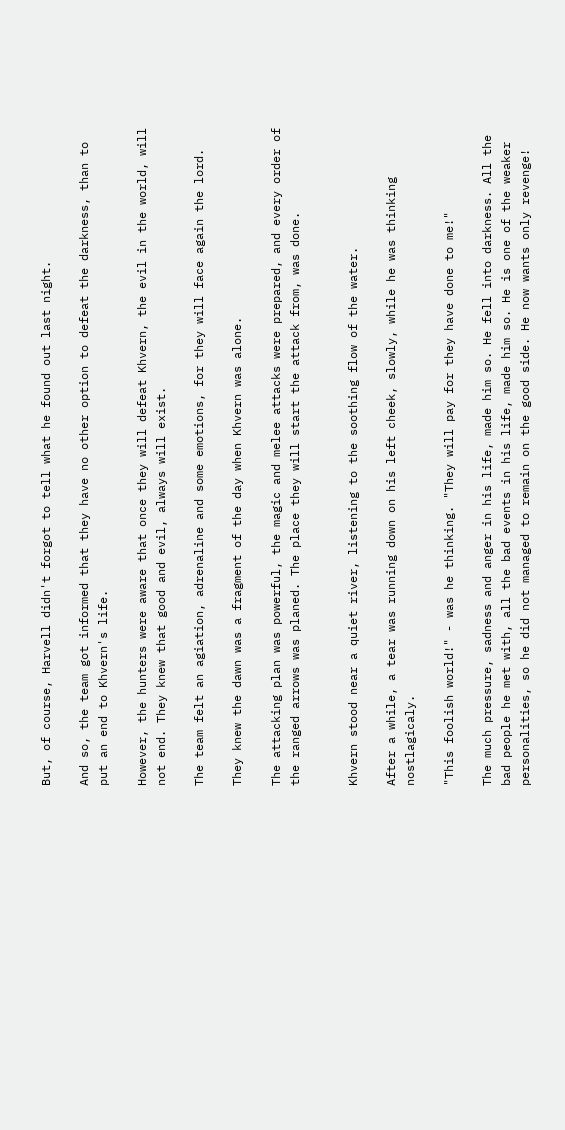But, of course, Harvell didn't forgot to tell what he found out last night.

And so, the team got informed that they have no other option to defeat the darkness, than to put an end to Khvern's life.

However, the hunters were aware that once they will defeat Khvern, the evil in the world, will not end. They knew that good and evil, always will exist.

The team felt an agiation, adrenaline and some emotions, for they will face again the lord.

They knew the dawn was a fragment of the day when Khvern was alone.

The attacking plan was powerful, the magic and melee attacks were prepared, and every order of the ranged arrows was planed. The place they will start the attack from, was done.


Khvern stood near a quiet river, listening to the soothing flow of the water.

After a while, a tear was running down on his left cheek, slowly, while he was thinking nostlagicaly.

"This foolish world!" - was he thinking. "They will pay for they have done to me!"

The much pressure, sadness and anger in his life, made him so. He fell into darkness. All the bad people he met with, all the bad events in his life, made him so. He is one of the weaker personalities, so he did not managed to remain on the good side. He now wants only revenge!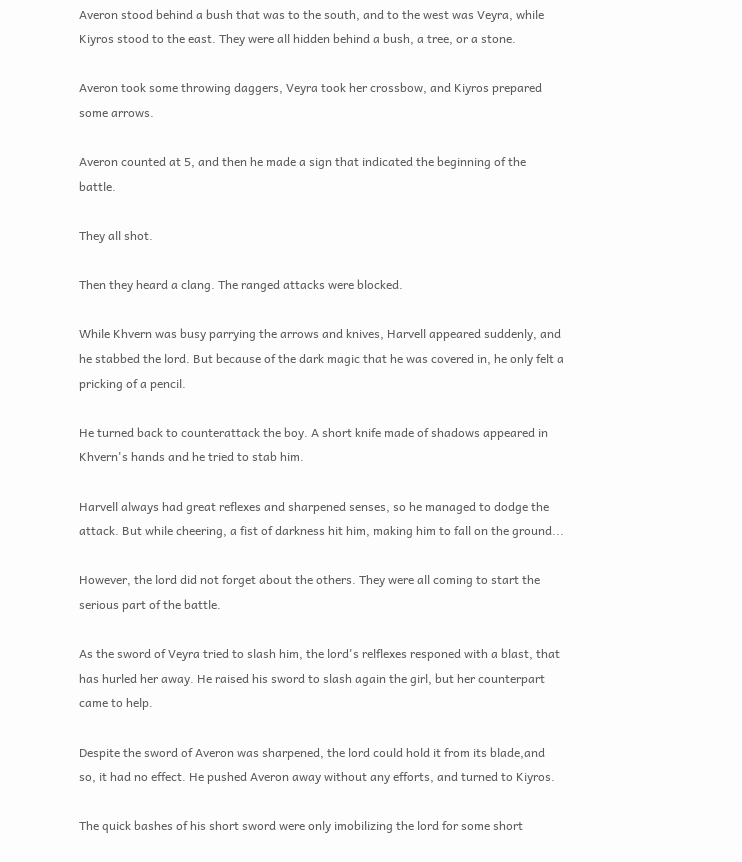Averon stood behind a bush that was to the south, and to the west was Veyra, while Kiyros stood to the east. They were all hidden behind a bush, a tree, or a stone.

Averon took some throwing daggers, Veyra took her crossbow, and Kiyros prepared some arrows.

Averon counted at 5, and then he made a sign that indicated the beginning of the battle.

They all shot.

Then they heard a clang. The ranged attacks were blocked.

While Khvern was busy parrying the arrows and knives, Harvell appeared suddenly, and he stabbed the lord. But because of the dark magic that he was covered in, he only felt a pricking of a pencil.

He turned back to counterattack the boy. A short knife made of shadows appeared in Khvern's hands and he tried to stab him.

Harvell always had great reflexes and sharpened senses, so he managed to dodge the attack. But while cheering, a fist of darkness hit him, making him to fall on the ground...

However, the lord did not forget about the others. They were all coming to start the serious part of the battle.

As the sword of Veyra tried to slash him, the lord's relflexes responed with a blast, that has hurled her away. He raised his sword to slash again the girl, but her counterpart came to help.

Despite the sword of Averon was sharpened, the lord could hold it from its blade,and so, it had no effect. He pushed Averon away without any efforts, and turned to Kiyros.

The quick bashes of his short sword were only imobilizing the lord for some short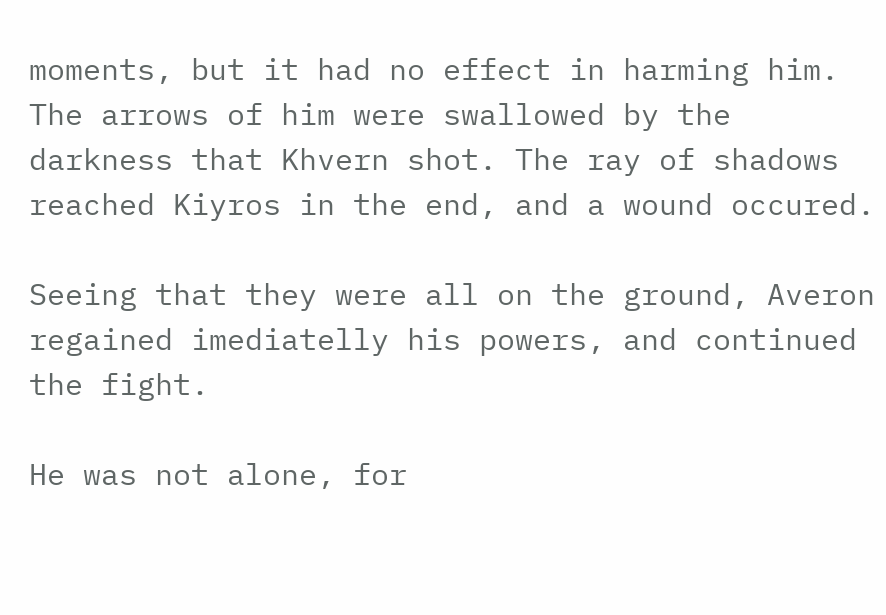moments, but it had no effect in harming him. The arrows of him were swallowed by the darkness that Khvern shot. The ray of shadows reached Kiyros in the end, and a wound occured.

Seeing that they were all on the ground, Averon regained imediatelly his powers, and continued the fight.

He was not alone, for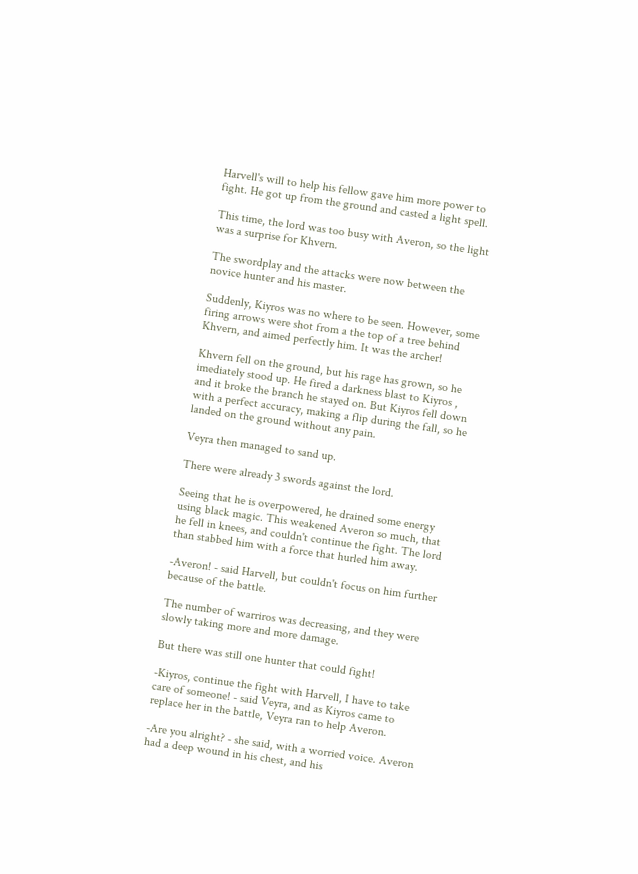Harvell's will to help his fellow gave him more power to fight. He got up from the ground and casted a light spell.

This time, the lord was too busy with Averon, so the light was a surprise for Khvern.

The swordplay and the attacks were now between the novice hunter and his master.

Suddenly, Kiyros was no where to be seen. However, some firing arrows were shot from a the top of a tree behind Khvern, and aimed perfectly him. It was the archer!

Khvern fell on the ground, but his rage has grown, so he imediately stood up. He fired a darkness blast to Kiyros , and it broke the branch he stayed on. But Kiyros fell down with a perfect accuracy, making a flip during the fall, so he landed on the ground without any pain.

Veyra then managed to sand up.

There were already 3 swords against the lord.

Seeing that he is overpowered, he drained some energy using black magic. This weakened Averon so much, that he fell in knees, and couldn't continue the fight. The lord than stabbed him with a force that hurled him away.

-Averon! - said Harvell, but couldn't focus on him further because of the battle.

The number of warriros was decreasing, and they were slowly taking more and more damage.

But there was still one hunter that could fight!

-Kiyros, continue the fight with Harvell, I have to take care of someone! - said Veyra, and as Kiyros came to replace her in the battle, Veyra ran to help Averon.

-Are you alright? - she said, with a worried voice. Averon had a deep wound in his chest, and his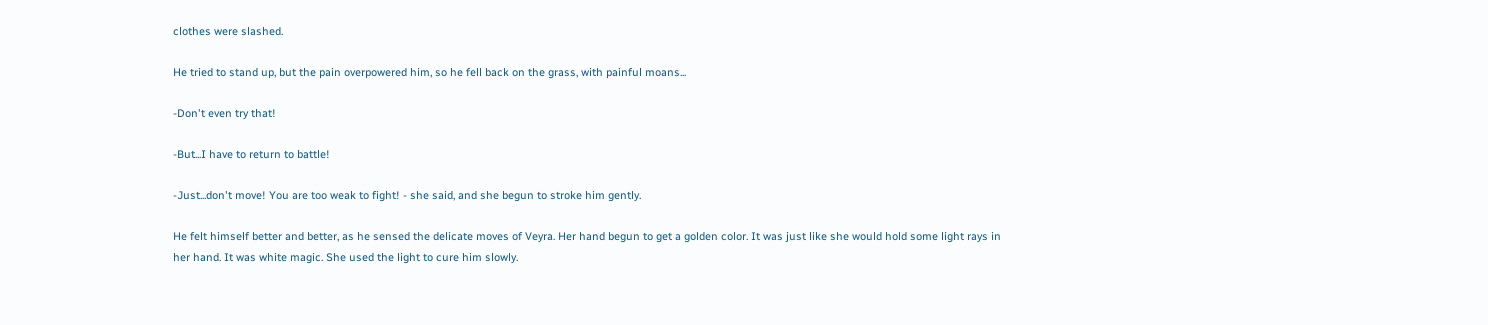clothes were slashed.

He tried to stand up, but the pain overpowered him, so he fell back on the grass, with painful moans...

-Don't even try that!

-But...I have to return to battle!

-Just...don't move! You are too weak to fight! - she said, and she begun to stroke him gently.

He felt himself better and better, as he sensed the delicate moves of Veyra. Her hand begun to get a golden color. It was just like she would hold some light rays in her hand. It was white magic. She used the light to cure him slowly.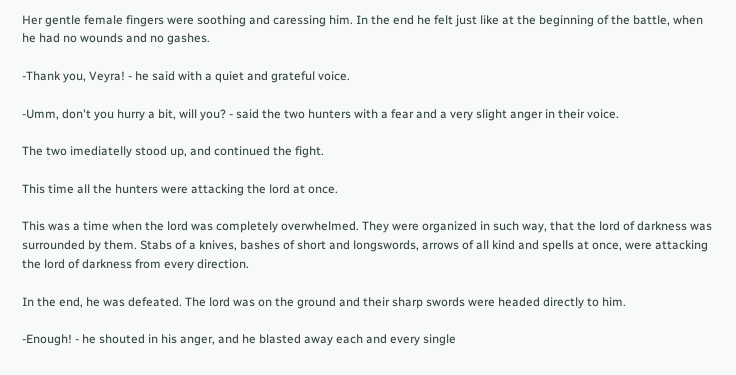Her gentle female fingers were soothing and caressing him. In the end he felt just like at the beginning of the battle, when he had no wounds and no gashes.

-Thank you, Veyra! - he said with a quiet and grateful voice.

-Umm, don't you hurry a bit, will you? - said the two hunters with a fear and a very slight anger in their voice.

The two imediatelly stood up, and continued the fight.

This time all the hunters were attacking the lord at once.

This was a time when the lord was completely overwhelmed. They were organized in such way, that the lord of darkness was surrounded by them. Stabs of a knives, bashes of short and longswords, arrows of all kind and spells at once, were attacking the lord of darkness from every direction.

In the end, he was defeated. The lord was on the ground and their sharp swords were headed directly to him.

-Enough! - he shouted in his anger, and he blasted away each and every single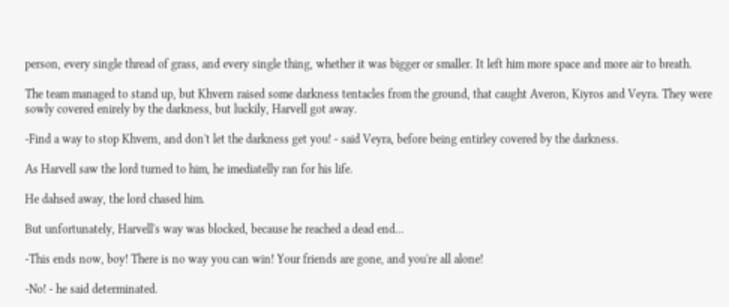person, every single thread of grass, and every single thing, whether it was bigger or smaller. It left him more space and more air to breath.

The team managed to stand up, but Khvern raised some darkness tentacles from the ground, that caught Averon, Kiyros and Veyra. They were sowly covered enirely by the darkness, but luckily, Harvell got away.

-Find a way to stop Khvern, and don't let the darkness get you! - said Veyra, before being entirley covered by the darkness.

As Harvell saw the lord turned to him, he imediatelly ran for his life.

He dahsed away, the lord chased him.

But unfortunately, Harvell's way was blocked, because he reached a dead end...

-This ends now, boy! There is no way you can win! Your friends are gone, and you're all alone!

-No! - he said determinated.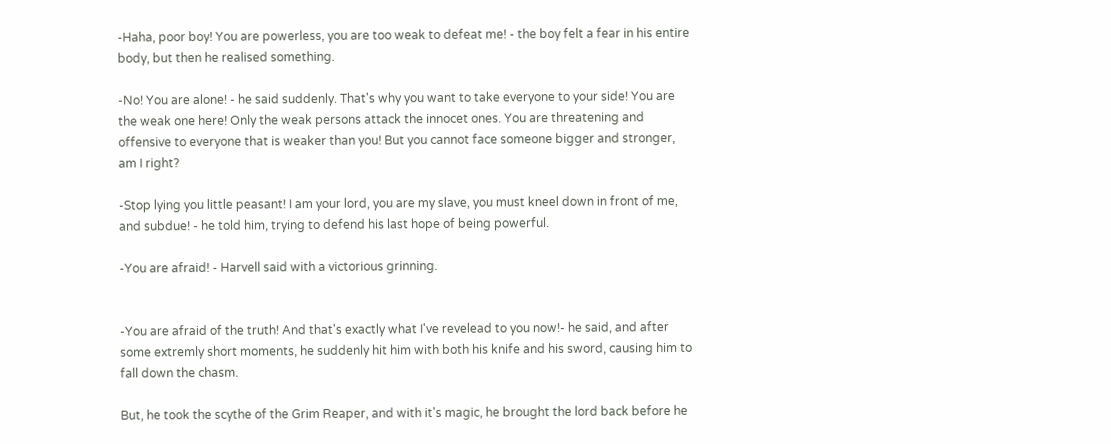-Haha, poor boy! You are powerless, you are too weak to defeat me! - the boy felt a fear in his entire body, but then he realised something.

-No! You are alone! - he said suddenly. That's why you want to take everyone to your side! You are the weak one here! Only the weak persons attack the innocet ones. You are threatening and offensive to everyone that is weaker than you! But you cannot face someone bigger and stronger, am I right?

-Stop lying you little peasant! I am your lord, you are my slave, you must kneel down in front of me, and subdue! - he told him, trying to defend his last hope of being powerful.

-You are afraid! - Harvell said with a victorious grinning.


-You are afraid of the truth! And that's exactly what I've revelead to you now!- he said, and after some extremly short moments, he suddenly hit him with both his knife and his sword, causing him to fall down the chasm.

But, he took the scythe of the Grim Reaper, and with it's magic, he brought the lord back before he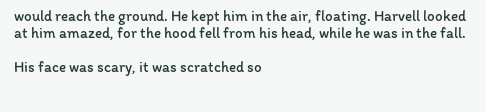would reach the ground. He kept him in the air, floating. Harvell looked at him amazed, for the hood fell from his head, while he was in the fall.

His face was scary, it was scratched so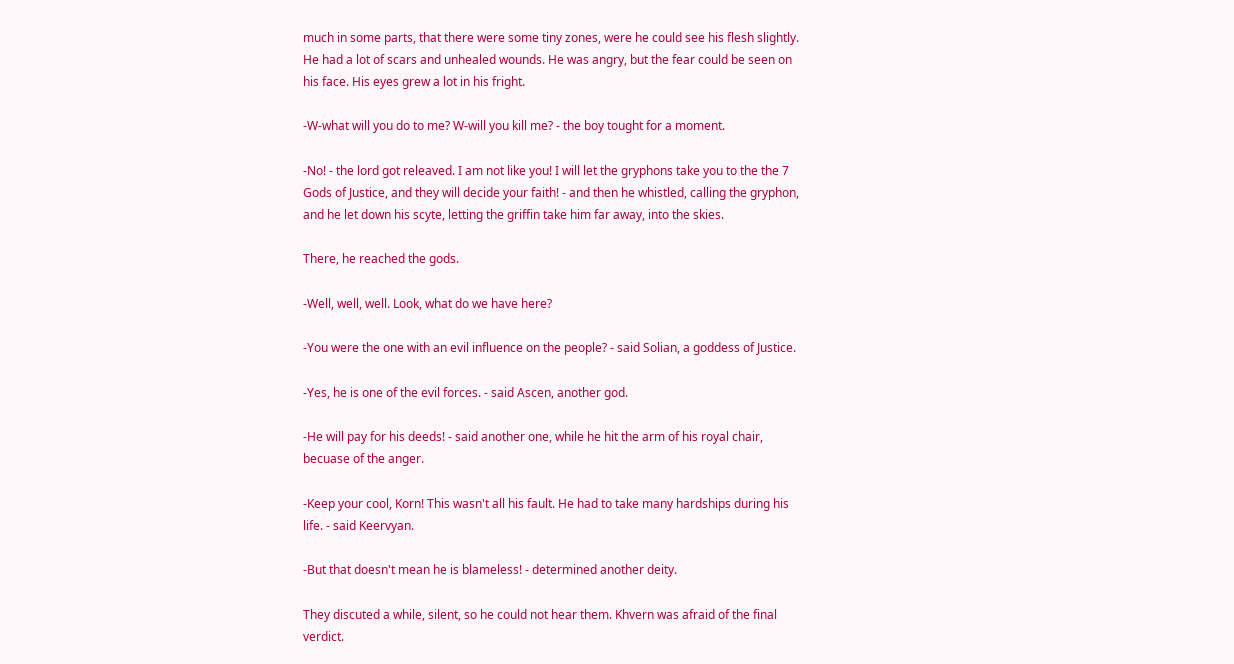much in some parts, that there were some tiny zones, were he could see his flesh slightly. He had a lot of scars and unhealed wounds. He was angry, but the fear could be seen on his face. His eyes grew a lot in his fright.

-W-what will you do to me? W-will you kill me? - the boy tought for a moment.

-No! - the lord got releaved. I am not like you! I will let the gryphons take you to the the 7 Gods of Justice, and they will decide your faith! - and then he whistled, calling the gryphon, and he let down his scyte, letting the griffin take him far away, into the skies.

There, he reached the gods.

-Well, well, well. Look, what do we have here?

-You were the one with an evil influence on the people? - said Solian, a goddess of Justice.

-Yes, he is one of the evil forces. - said Ascen, another god.

-He will pay for his deeds! - said another one, while he hit the arm of his royal chair, becuase of the anger.

-Keep your cool, Korn! This wasn't all his fault. He had to take many hardships during his life. - said Keervyan.

-But that doesn't mean he is blameless! - determined another deity.

They discuted a while, silent, so he could not hear them. Khvern was afraid of the final verdict.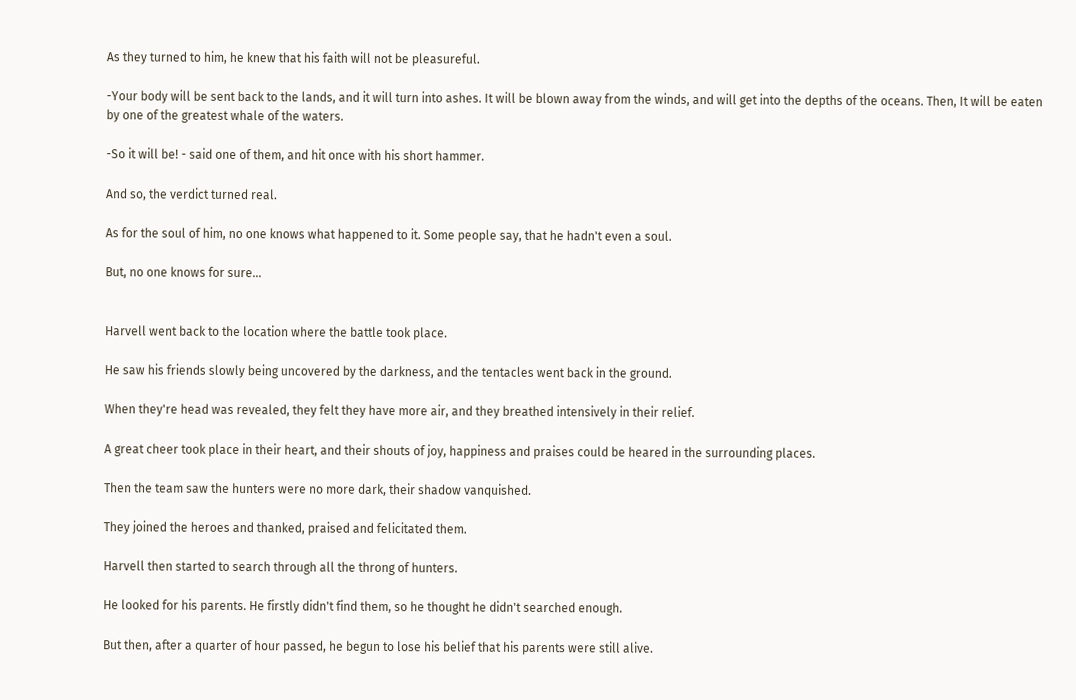As they turned to him, he knew that his faith will not be pleasureful.

-Your body will be sent back to the lands, and it will turn into ashes. It will be blown away from the winds, and will get into the depths of the oceans. Then, It will be eaten by one of the greatest whale of the waters.

-So it will be! - said one of them, and hit once with his short hammer.

And so, the verdict turned real.

As for the soul of him, no one knows what happened to it. Some people say, that he hadn't even a soul.

But, no one knows for sure...


Harvell went back to the location where the battle took place.

He saw his friends slowly being uncovered by the darkness, and the tentacles went back in the ground.

When they're head was revealed, they felt they have more air, and they breathed intensively in their relief.

A great cheer took place in their heart, and their shouts of joy, happiness and praises could be heared in the surrounding places.

Then the team saw the hunters were no more dark, their shadow vanquished.

They joined the heroes and thanked, praised and felicitated them.

Harvell then started to search through all the throng of hunters.

He looked for his parents. He firstly didn't find them, so he thought he didn't searched enough.

But then, after a quarter of hour passed, he begun to lose his belief that his parents were still alive.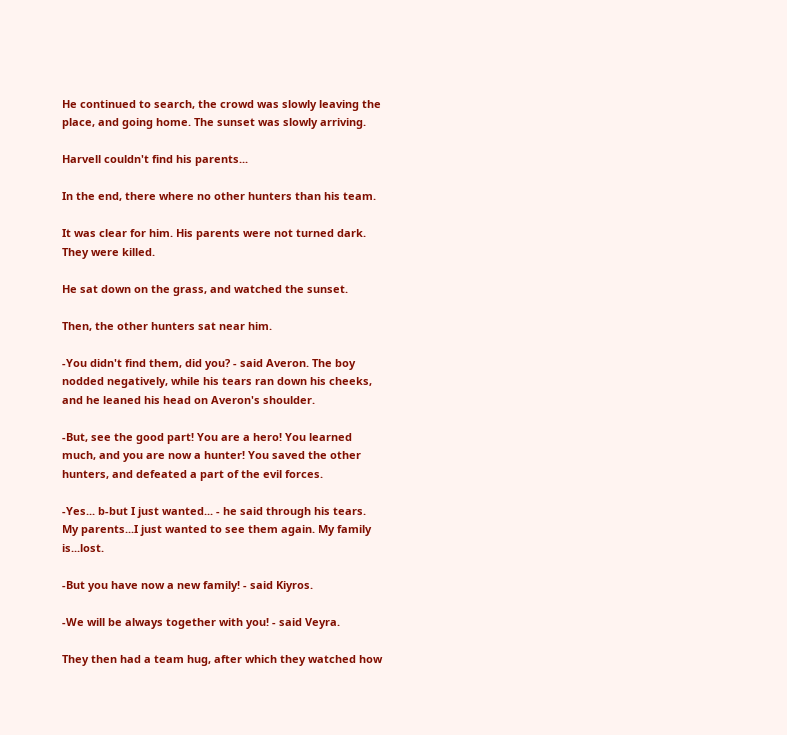He continued to search, the crowd was slowly leaving the place, and going home. The sunset was slowly arriving.

Harvell couldn't find his parents...

In the end, there where no other hunters than his team.

It was clear for him. His parents were not turned dark. They were killed.

He sat down on the grass, and watched the sunset.

Then, the other hunters sat near him.

-You didn't find them, did you? - said Averon. The boy nodded negatively, while his tears ran down his cheeks, and he leaned his head on Averon's shoulder.

-But, see the good part! You are a hero! You learned much, and you are now a hunter! You saved the other hunters, and defeated a part of the evil forces.

-Yes... b-but I just wanted... - he said through his tears. My parents...I just wanted to see them again. My family is...lost.

-But you have now a new family! - said Kiyros.

-We will be always together with you! - said Veyra.

They then had a team hug, after which they watched how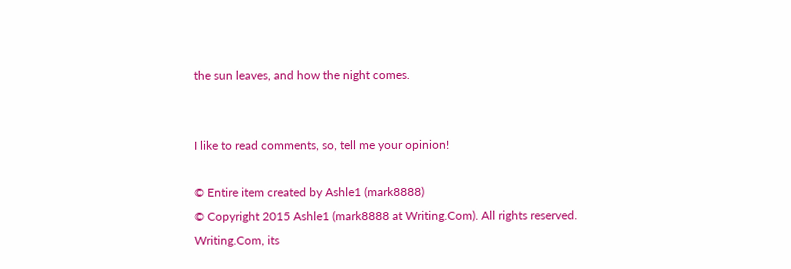the sun leaves, and how the night comes.


I like to read comments, so, tell me your opinion!

© Entire item created by Ashle1 (mark8888)
© Copyright 2015 Ashle1 (mark8888 at Writing.Com). All rights reserved.
Writing.Com, its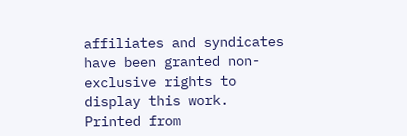affiliates and syndicates have been granted non-exclusive rights to display this work.
Printed from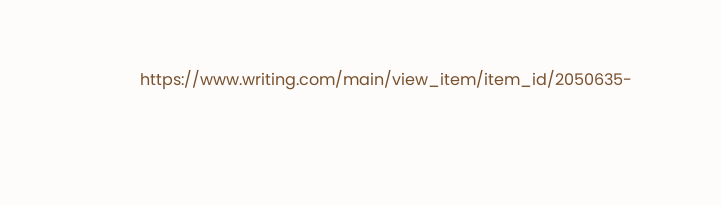https://www.writing.com/main/view_item/item_id/2050635-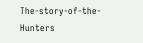The-story-of-the-Hunters